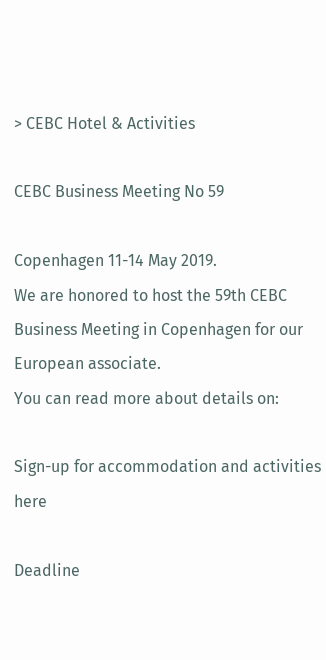> CEBC Hotel & Activities

CEBC Business Meeting No 59

Copenhagen 11-14 May 2019.
We are honored to host the 59th CEBC Business Meeting in Copenhagen for our European associate.
You can read more about details on:

Sign-up for accommodation and activities here

Deadline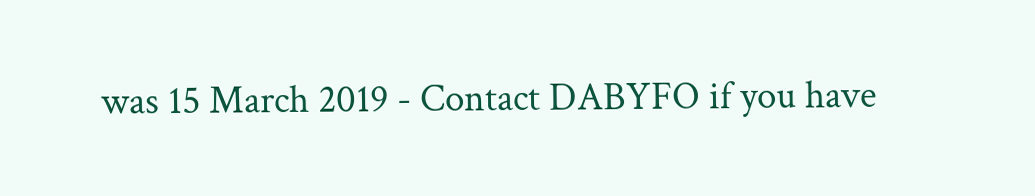was 15 March 2019 - Contact DABYFO if you have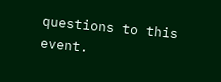questions to this event.